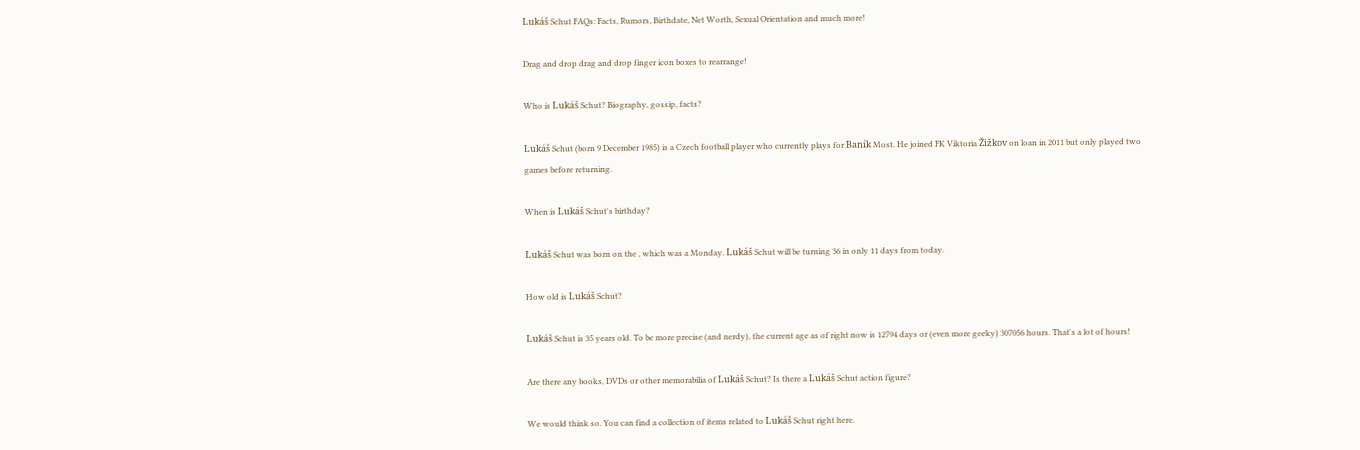Lukáš Schut FAQs: Facts, Rumors, Birthdate, Net Worth, Sexual Orientation and much more!

Drag and drop drag and drop finger icon boxes to rearrange!

Who is Lukáš Schut? Biography, gossip, facts?

Lukáš Schut (born 9 December 1985) is a Czech football player who currently plays for Baník Most. He joined FK Viktoria Žižkov on loan in 2011 but only played two games before returning.

When is Lukáš Schut's birthday?

Lukáš Schut was born on the , which was a Monday. Lukáš Schut will be turning 36 in only 11 days from today.

How old is Lukáš Schut?

Lukáš Schut is 35 years old. To be more precise (and nerdy), the current age as of right now is 12794 days or (even more geeky) 307056 hours. That's a lot of hours!

Are there any books, DVDs or other memorabilia of Lukáš Schut? Is there a Lukáš Schut action figure?

We would think so. You can find a collection of items related to Lukáš Schut right here.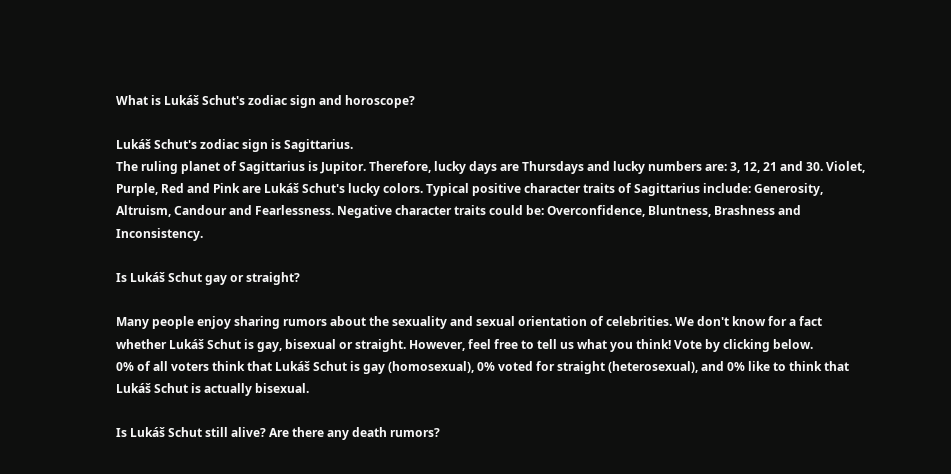What is Lukáš Schut's zodiac sign and horoscope?

Lukáš Schut's zodiac sign is Sagittarius.
The ruling planet of Sagittarius is Jupitor. Therefore, lucky days are Thursdays and lucky numbers are: 3, 12, 21 and 30. Violet, Purple, Red and Pink are Lukáš Schut's lucky colors. Typical positive character traits of Sagittarius include: Generosity, Altruism, Candour and Fearlessness. Negative character traits could be: Overconfidence, Bluntness, Brashness and Inconsistency.

Is Lukáš Schut gay or straight?

Many people enjoy sharing rumors about the sexuality and sexual orientation of celebrities. We don't know for a fact whether Lukáš Schut is gay, bisexual or straight. However, feel free to tell us what you think! Vote by clicking below.
0% of all voters think that Lukáš Schut is gay (homosexual), 0% voted for straight (heterosexual), and 0% like to think that Lukáš Schut is actually bisexual.

Is Lukáš Schut still alive? Are there any death rumors?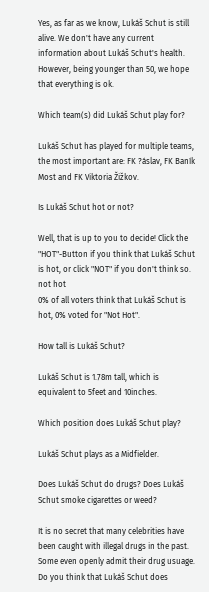Yes, as far as we know, Lukáš Schut is still alive. We don't have any current information about Lukáš Schut's health. However, being younger than 50, we hope that everything is ok.

Which team(s) did Lukáš Schut play for?

Lukáš Schut has played for multiple teams, the most important are: FK ?áslav, FK Baník Most and FK Viktoria Žižkov.

Is Lukáš Schut hot or not?

Well, that is up to you to decide! Click the "HOT"-Button if you think that Lukáš Schut is hot, or click "NOT" if you don't think so.
not hot
0% of all voters think that Lukáš Schut is hot, 0% voted for "Not Hot".

How tall is Lukáš Schut?

Lukáš Schut is 1.78m tall, which is equivalent to 5feet and 10inches.

Which position does Lukáš Schut play?

Lukáš Schut plays as a Midfielder.

Does Lukáš Schut do drugs? Does Lukáš Schut smoke cigarettes or weed?

It is no secret that many celebrities have been caught with illegal drugs in the past. Some even openly admit their drug usuage. Do you think that Lukáš Schut does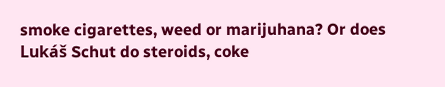smoke cigarettes, weed or marijuhana? Or does Lukáš Schut do steroids, coke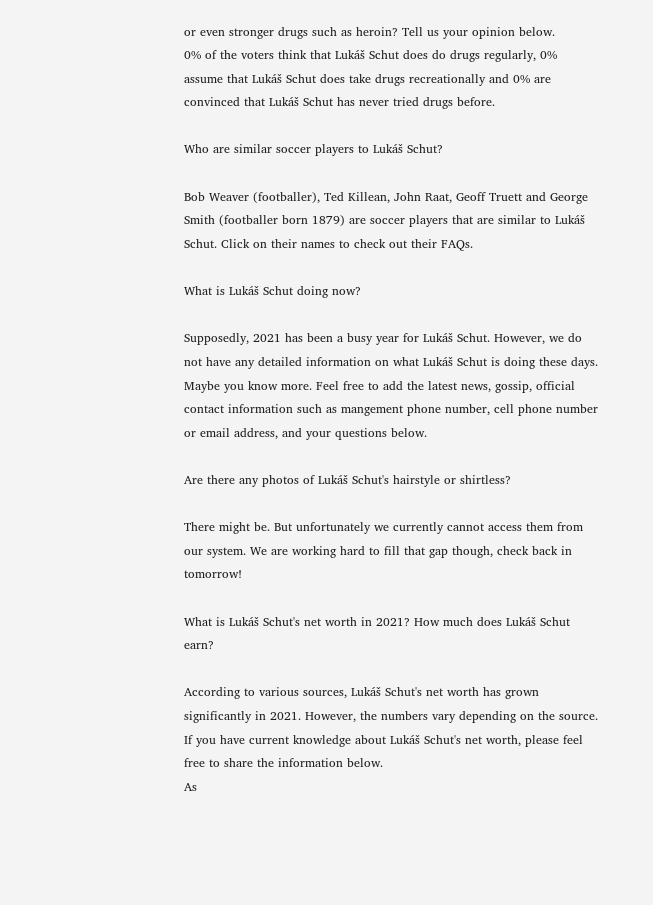or even stronger drugs such as heroin? Tell us your opinion below.
0% of the voters think that Lukáš Schut does do drugs regularly, 0% assume that Lukáš Schut does take drugs recreationally and 0% are convinced that Lukáš Schut has never tried drugs before.

Who are similar soccer players to Lukáš Schut?

Bob Weaver (footballer), Ted Killean, John Raat, Geoff Truett and George Smith (footballer born 1879) are soccer players that are similar to Lukáš Schut. Click on their names to check out their FAQs.

What is Lukáš Schut doing now?

Supposedly, 2021 has been a busy year for Lukáš Schut. However, we do not have any detailed information on what Lukáš Schut is doing these days. Maybe you know more. Feel free to add the latest news, gossip, official contact information such as mangement phone number, cell phone number or email address, and your questions below.

Are there any photos of Lukáš Schut's hairstyle or shirtless?

There might be. But unfortunately we currently cannot access them from our system. We are working hard to fill that gap though, check back in tomorrow!

What is Lukáš Schut's net worth in 2021? How much does Lukáš Schut earn?

According to various sources, Lukáš Schut's net worth has grown significantly in 2021. However, the numbers vary depending on the source. If you have current knowledge about Lukáš Schut's net worth, please feel free to share the information below.
As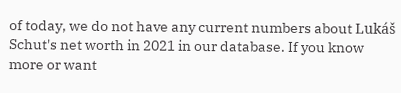of today, we do not have any current numbers about Lukáš Schut's net worth in 2021 in our database. If you know more or want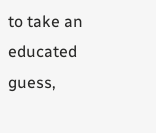to take an educated guess,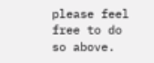please feel free to do so above.